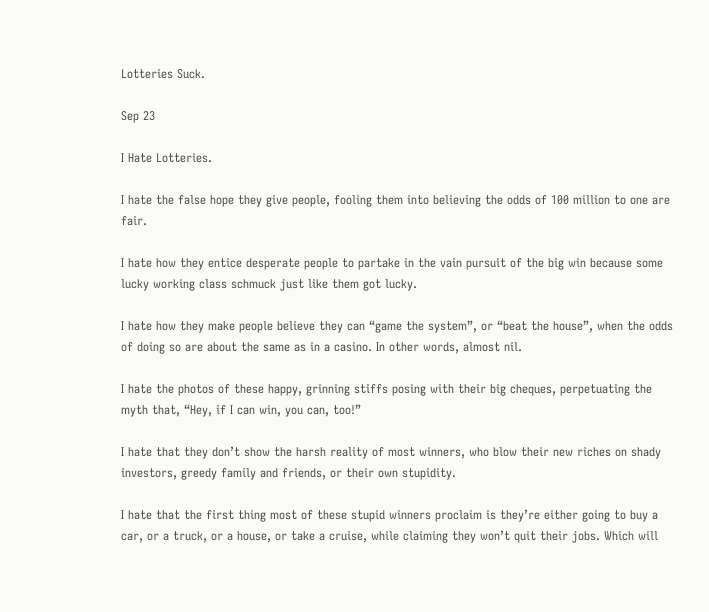Lotteries Suck.

Sep 23

I Hate Lotteries.

I hate the false hope they give people, fooling them into believing the odds of 100 million to one are fair.

I hate how they entice desperate people to partake in the vain pursuit of the big win because some lucky working class schmuck just like them got lucky.

I hate how they make people believe they can “game the system”, or “beat the house”, when the odds of doing so are about the same as in a casino. In other words, almost nil.

I hate the photos of these happy, grinning stiffs posing with their big cheques, perpetuating the myth that, “Hey, if I can win, you can, too!”

I hate that they don’t show the harsh reality of most winners, who blow their new riches on shady investors, greedy family and friends, or their own stupidity.

I hate that the first thing most of these stupid winners proclaim is they’re either going to buy a car, or a truck, or a house, or take a cruise, while claiming they won’t quit their jobs. Which will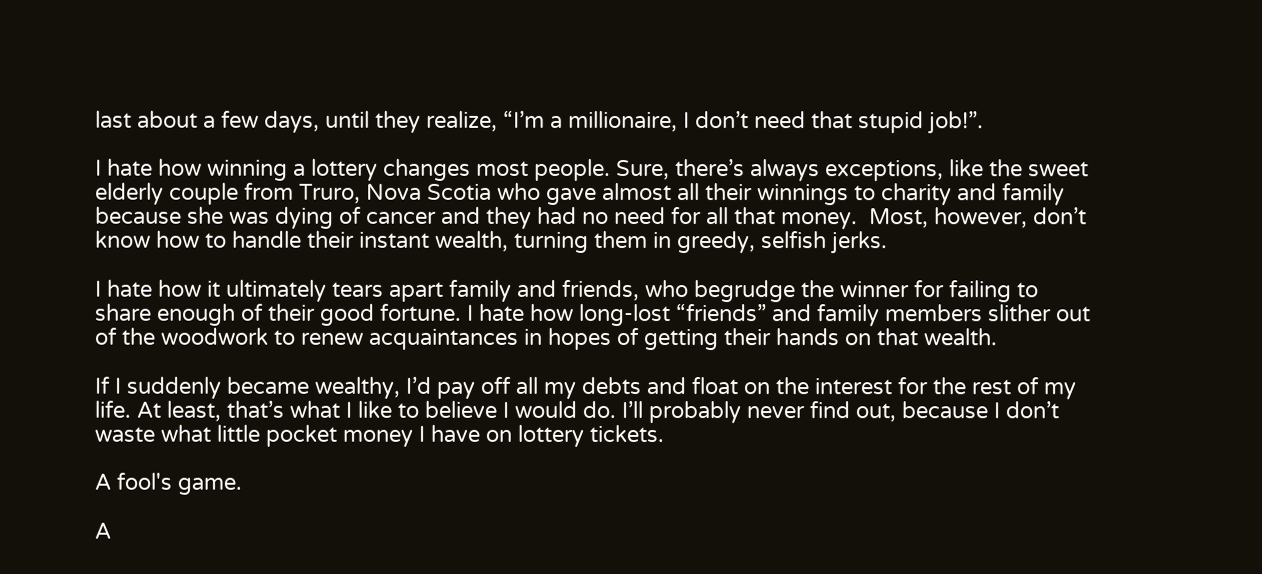last about a few days, until they realize, “I’m a millionaire, I don’t need that stupid job!”.

I hate how winning a lottery changes most people. Sure, there’s always exceptions, like the sweet elderly couple from Truro, Nova Scotia who gave almost all their winnings to charity and family because she was dying of cancer and they had no need for all that money.  Most, however, don’t know how to handle their instant wealth, turning them in greedy, selfish jerks.

I hate how it ultimately tears apart family and friends, who begrudge the winner for failing to share enough of their good fortune. I hate how long-lost “friends” and family members slither out of the woodwork to renew acquaintances in hopes of getting their hands on that wealth.

If I suddenly became wealthy, I’d pay off all my debts and float on the interest for the rest of my life. At least, that’s what I like to believe I would do. I’ll probably never find out, because I don’t waste what little pocket money I have on lottery tickets.

A fool's game.

A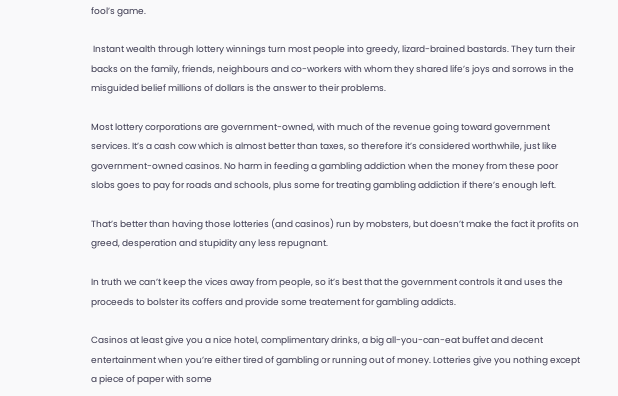fool’s game.

 Instant wealth through lottery winnings turn most people into greedy, lizard-brained bastards. They turn their backs on the family, friends, neighbours and co-workers with whom they shared life’s joys and sorrows in the misguided belief millions of dollars is the answer to their problems.

Most lottery corporations are government-owned, with much of the revenue going toward government services. It’s a cash cow which is almost better than taxes, so therefore it’s considered worthwhile, just like government-owned casinos. No harm in feeding a gambling addiction when the money from these poor slobs goes to pay for roads and schools, plus some for treating gambling addiction if there’s enough left.

That’s better than having those lotteries (and casinos) run by mobsters, but doesn’t make the fact it profits on greed, desperation and stupidity any less repugnant.

In truth we can’t keep the vices away from people, so it’s best that the government controls it and uses the proceeds to bolster its coffers and provide some treatement for gambling addicts.

Casinos at least give you a nice hotel, complimentary drinks, a big all-you-can-eat buffet and decent entertainment when you’re either tired of gambling or running out of money. Lotteries give you nothing except a piece of paper with some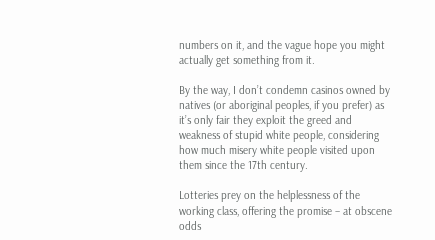numbers on it, and the vague hope you might actually get something from it.

By the way, I don’t condemn casinos owned by natives (or aboriginal peoples, if you prefer) as it’s only fair they exploit the greed and weakness of stupid white people, considering how much misery white people visited upon them since the 17th century.

Lotteries prey on the helplessness of the working class, offering the promise – at obscene odds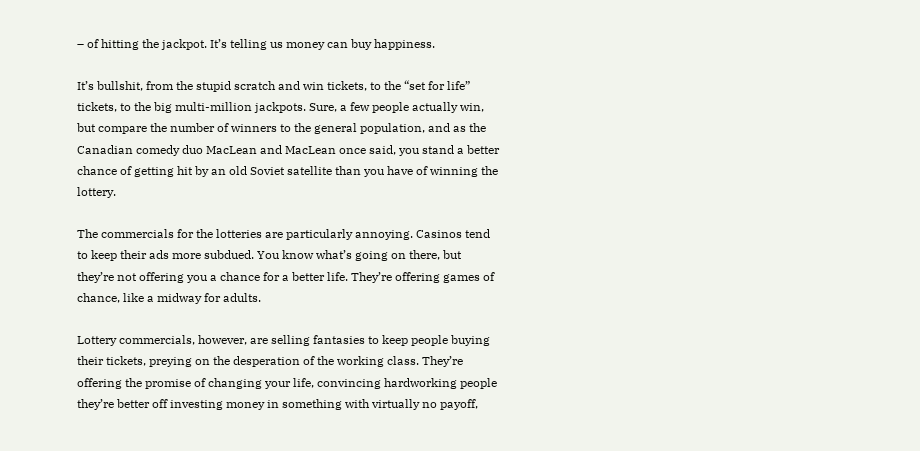– of hitting the jackpot. It’s telling us money can buy happiness.

It’s bullshit, from the stupid scratch and win tickets, to the “set for life” tickets, to the big multi-million jackpots. Sure, a few people actually win, but compare the number of winners to the general population, and as the Canadian comedy duo MacLean and MacLean once said, you stand a better chance of getting hit by an old Soviet satellite than you have of winning the lottery.

The commercials for the lotteries are particularly annoying. Casinos tend to keep their ads more subdued. You know what’s going on there, but they’re not offering you a chance for a better life. They’re offering games of chance, like a midway for adults.

Lottery commercials, however, are selling fantasies to keep people buying their tickets, preying on the desperation of the working class. They’re offering the promise of changing your life, convincing hardworking people they’re better off investing money in something with virtually no payoff,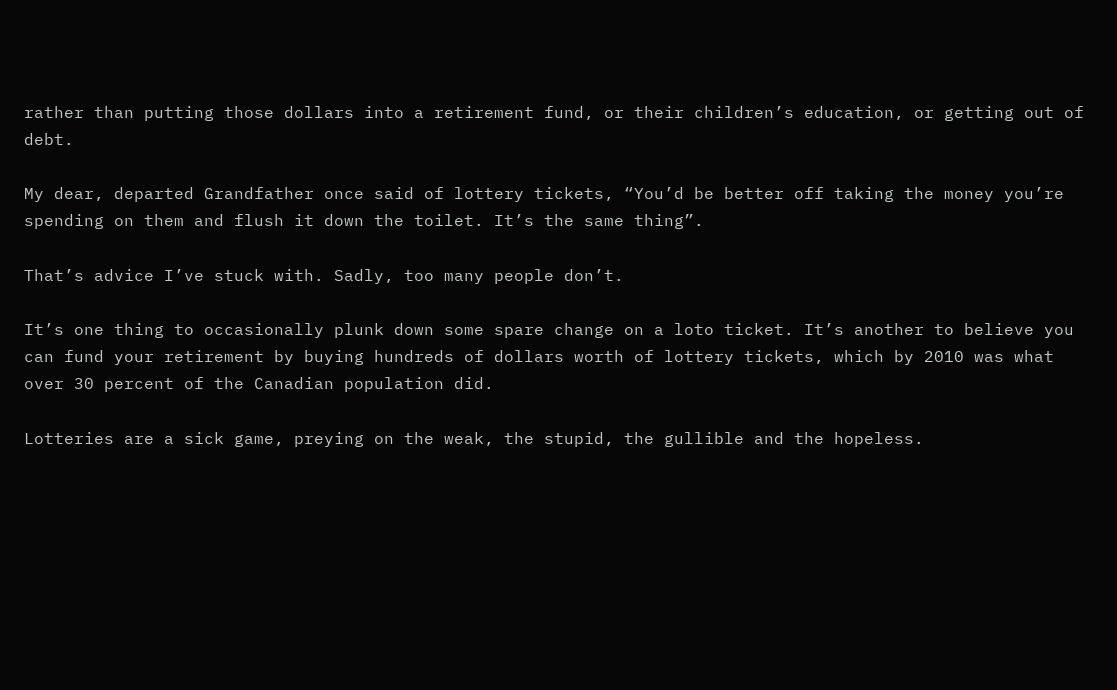rather than putting those dollars into a retirement fund, or their children’s education, or getting out of debt.

My dear, departed Grandfather once said of lottery tickets, “You’d be better off taking the money you’re spending on them and flush it down the toilet. It’s the same thing”.

That’s advice I’ve stuck with. Sadly, too many people don’t.

It’s one thing to occasionally plunk down some spare change on a loto ticket. It’s another to believe you can fund your retirement by buying hundreds of dollars worth of lottery tickets, which by 2010 was what over 30 percent of the Canadian population did.

Lotteries are a sick game, preying on the weak, the stupid, the gullible and the hopeless.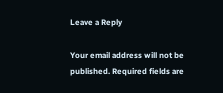Leave a Reply

Your email address will not be published. Required fields are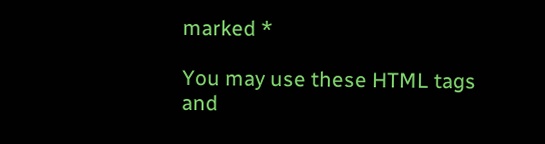marked *

You may use these HTML tags and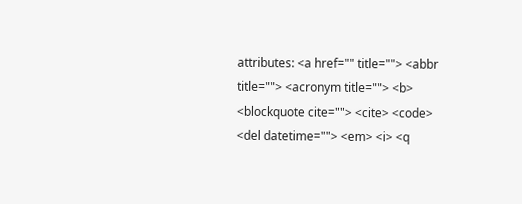attributes: <a href="" title=""> <abbr title=""> <acronym title=""> <b> <blockquote cite=""> <cite> <code> <del datetime=""> <em> <i> <q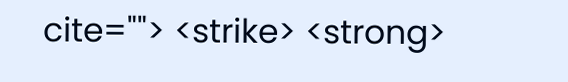cite=""> <strike> <strong>